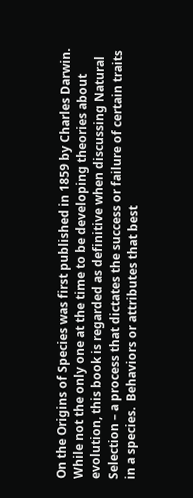On the Origins of Species was first published in 1859 by Charles Darwin.  While not the only one at the time to be developing theories about evolution, this book is regarded as definitive when discussing Natural Selection – a process that dictates the success or failure of certain traits in a species.  Behaviors or attributes that best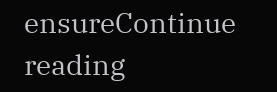ensureContinue reading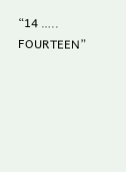“14 ….. FOURTEEN”